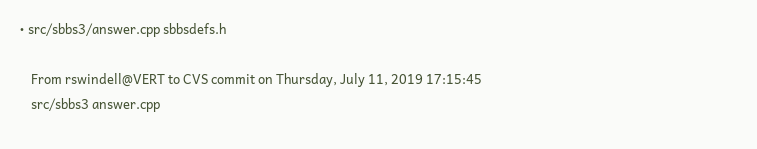• src/sbbs3/answer.cpp sbbsdefs.h

    From rswindell@VERT to CVS commit on Thursday, July 11, 2019 17:15:45
    src/sbbs3 answer.cpp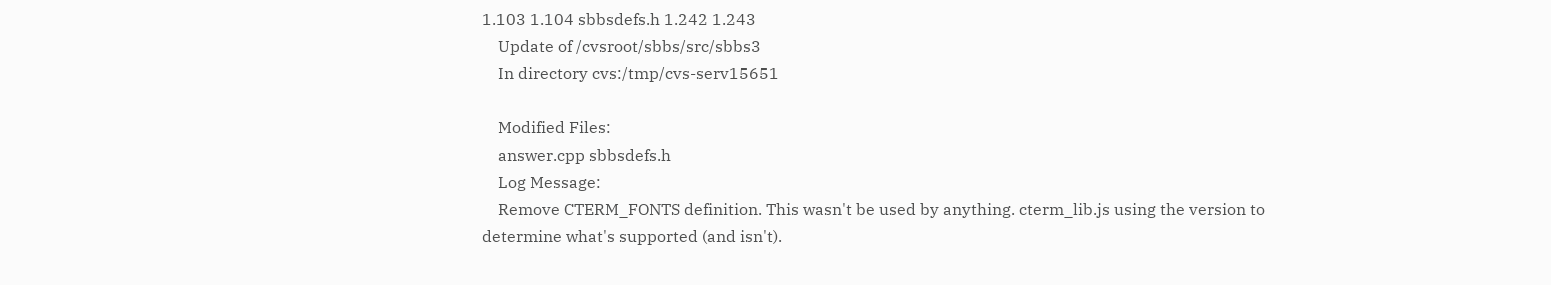1.103 1.104 sbbsdefs.h 1.242 1.243
    Update of /cvsroot/sbbs/src/sbbs3
    In directory cvs:/tmp/cvs-serv15651

    Modified Files:
    answer.cpp sbbsdefs.h
    Log Message:
    Remove CTERM_FONTS definition. This wasn't be used by anything. cterm_lib.js using the version to determine what's supported (and isn't).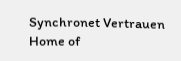Synchronet Vertrauen Home of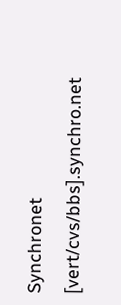Synchronet [vert/cvs/bbs].synchro.net